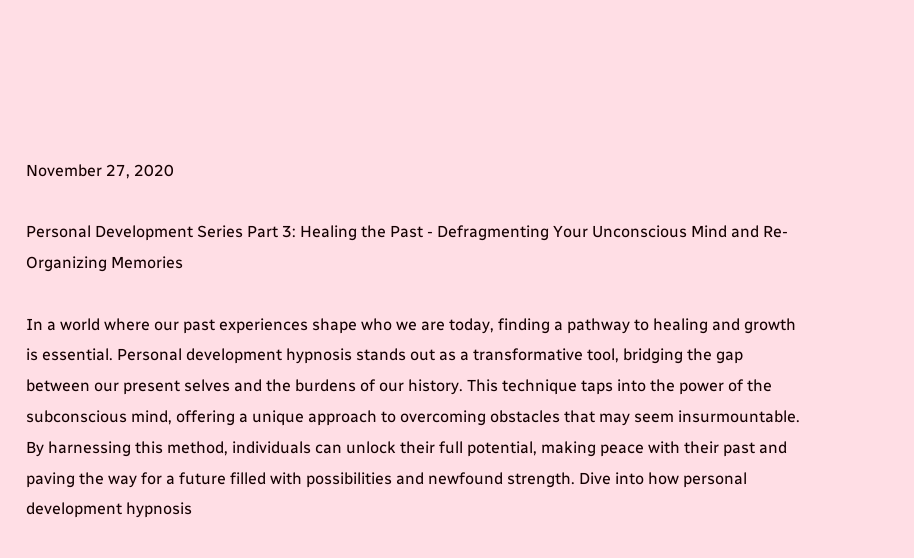November 27, 2020

Personal Development Series Part 3: Healing the Past - Defragmenting Your Unconscious Mind and Re-Organizing Memories

In a world where our past experiences shape who we are today, finding a pathway to healing and growth is essential. Personal development hypnosis stands out as a transformative tool, bridging the gap between our present selves and the burdens of our history. This technique taps into the power of the subconscious mind, offering a unique approach to overcoming obstacles that may seem insurmountable. By harnessing this method, individuals can unlock their full potential, making peace with their past and paving the way for a future filled with possibilities and newfound strength. Dive into how personal development hypnosis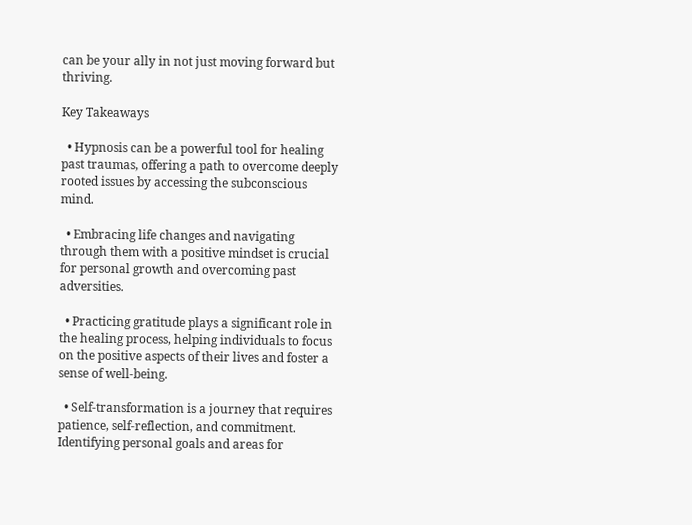can be your ally in not just moving forward but thriving.

Key Takeaways

  • Hypnosis can be a powerful tool for healing past traumas, offering a path to overcome deeply rooted issues by accessing the subconscious mind.

  • Embracing life changes and navigating through them with a positive mindset is crucial for personal growth and overcoming past adversities.

  • Practicing gratitude plays a significant role in the healing process, helping individuals to focus on the positive aspects of their lives and foster a sense of well-being.

  • Self-transformation is a journey that requires patience, self-reflection, and commitment. Identifying personal goals and areas for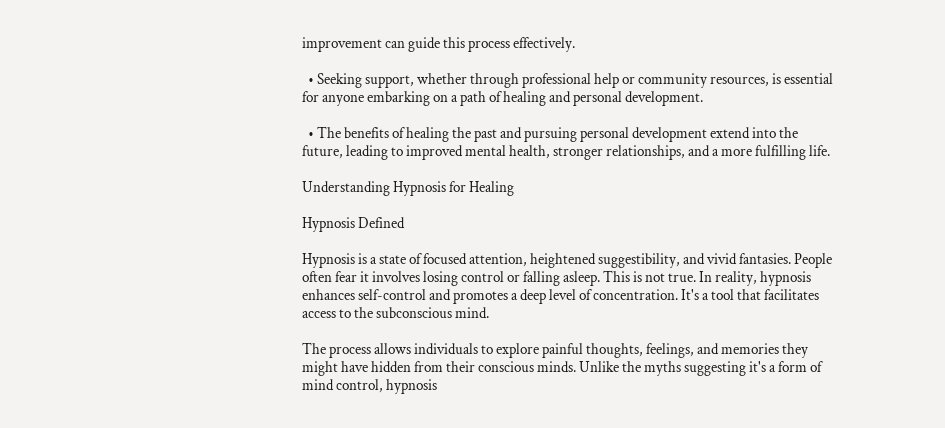improvement can guide this process effectively.

  • Seeking support, whether through professional help or community resources, is essential for anyone embarking on a path of healing and personal development.

  • The benefits of healing the past and pursuing personal development extend into the future, leading to improved mental health, stronger relationships, and a more fulfilling life.

Understanding Hypnosis for Healing

Hypnosis Defined

Hypnosis is a state of focused attention, heightened suggestibility, and vivid fantasies. People often fear it involves losing control or falling asleep. This is not true. In reality, hypnosis enhances self-control and promotes a deep level of concentration. It's a tool that facilitates access to the subconscious mind.

The process allows individuals to explore painful thoughts, feelings, and memories they might have hidden from their conscious minds. Unlike the myths suggesting it's a form of mind control, hypnosis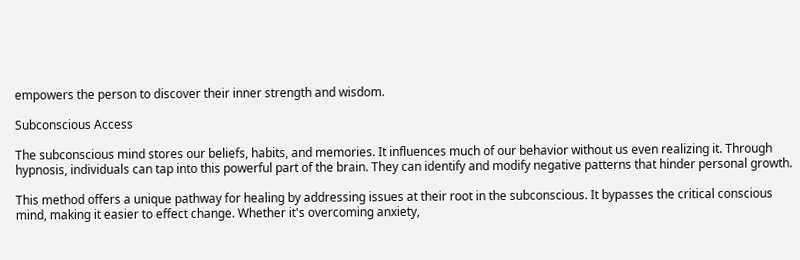empowers the person to discover their inner strength and wisdom.

Subconscious Access

The subconscious mind stores our beliefs, habits, and memories. It influences much of our behavior without us even realizing it. Through hypnosis, individuals can tap into this powerful part of the brain. They can identify and modify negative patterns that hinder personal growth.

This method offers a unique pathway for healing by addressing issues at their root in the subconscious. It bypasses the critical conscious mind, making it easier to effect change. Whether it's overcoming anxiety,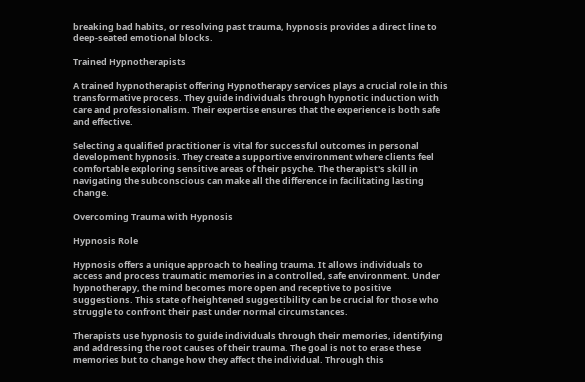breaking bad habits, or resolving past trauma, hypnosis provides a direct line to deep-seated emotional blocks.

Trained Hypnotherapists

A trained hypnotherapist offering Hypnotherapy services plays a crucial role in this transformative process. They guide individuals through hypnotic induction with care and professionalism. Their expertise ensures that the experience is both safe and effective.

Selecting a qualified practitioner is vital for successful outcomes in personal development hypnosis. They create a supportive environment where clients feel comfortable exploring sensitive areas of their psyche. The therapist's skill in navigating the subconscious can make all the difference in facilitating lasting change.

Overcoming Trauma with Hypnosis

Hypnosis Role

Hypnosis offers a unique approach to healing trauma. It allows individuals to access and process traumatic memories in a controlled, safe environment. Under hypnotherapy, the mind becomes more open and receptive to positive suggestions. This state of heightened suggestibility can be crucial for those who struggle to confront their past under normal circumstances.

Therapists use hypnosis to guide individuals through their memories, identifying and addressing the root causes of their trauma. The goal is not to erase these memories but to change how they affect the individual. Through this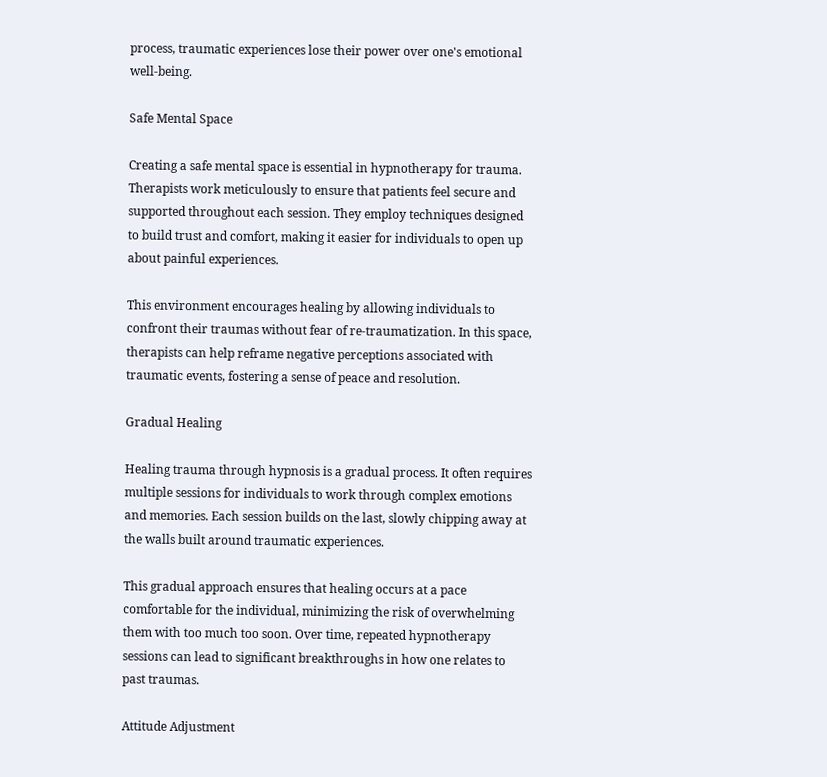process, traumatic experiences lose their power over one's emotional well-being.

Safe Mental Space

Creating a safe mental space is essential in hypnotherapy for trauma. Therapists work meticulously to ensure that patients feel secure and supported throughout each session. They employ techniques designed to build trust and comfort, making it easier for individuals to open up about painful experiences.

This environment encourages healing by allowing individuals to confront their traumas without fear of re-traumatization. In this space, therapists can help reframe negative perceptions associated with traumatic events, fostering a sense of peace and resolution.

Gradual Healing

Healing trauma through hypnosis is a gradual process. It often requires multiple sessions for individuals to work through complex emotions and memories. Each session builds on the last, slowly chipping away at the walls built around traumatic experiences.

This gradual approach ensures that healing occurs at a pace comfortable for the individual, minimizing the risk of overwhelming them with too much too soon. Over time, repeated hypnotherapy sessions can lead to significant breakthroughs in how one relates to past traumas.

Attitude Adjustment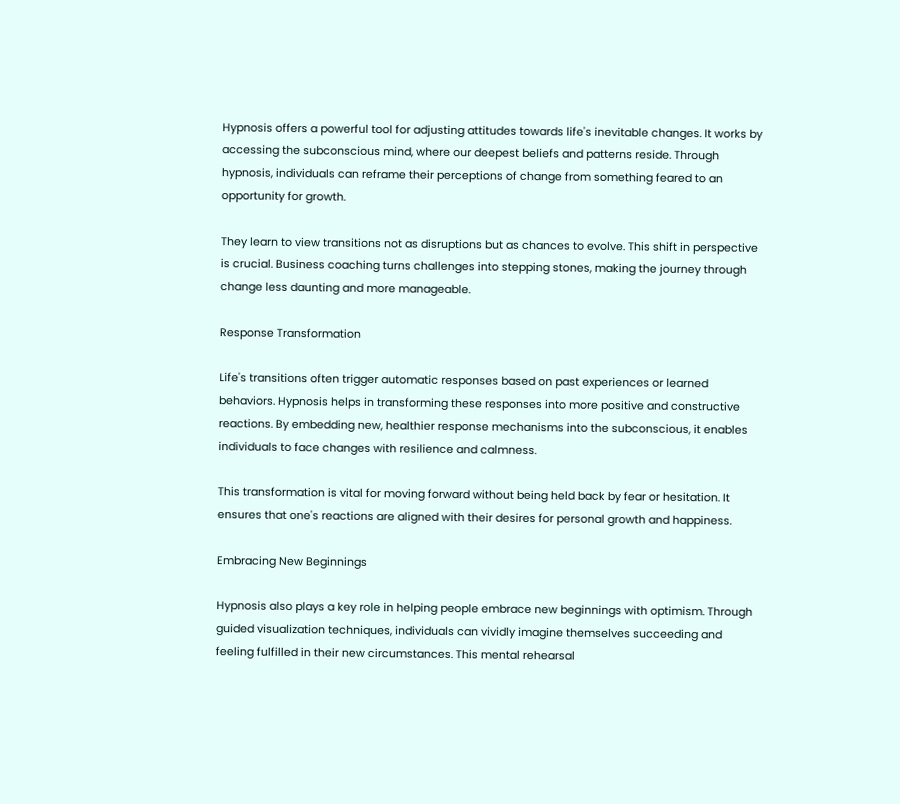Hypnosis offers a powerful tool for adjusting attitudes towards life's inevitable changes. It works by accessing the subconscious mind, where our deepest beliefs and patterns reside. Through hypnosis, individuals can reframe their perceptions of change from something feared to an opportunity for growth.

They learn to view transitions not as disruptions but as chances to evolve. This shift in perspective is crucial. Business coaching turns challenges into stepping stones, making the journey through change less daunting and more manageable.

Response Transformation

Life's transitions often trigger automatic responses based on past experiences or learned behaviors. Hypnosis helps in transforming these responses into more positive and constructive reactions. By embedding new, healthier response mechanisms into the subconscious, it enables individuals to face changes with resilience and calmness.

This transformation is vital for moving forward without being held back by fear or hesitation. It ensures that one's reactions are aligned with their desires for personal growth and happiness.

Embracing New Beginnings

Hypnosis also plays a key role in helping people embrace new beginnings with optimism. Through guided visualization techniques, individuals can vividly imagine themselves succeeding and feeling fulfilled in their new circumstances. This mental rehearsal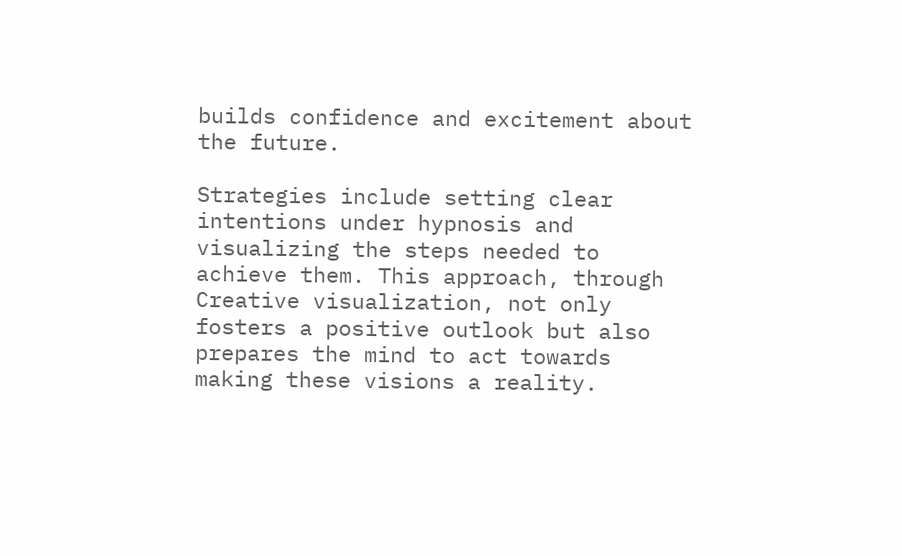builds confidence and excitement about the future.

Strategies include setting clear intentions under hypnosis and visualizing the steps needed to achieve them. This approach, through Creative visualization, not only fosters a positive outlook but also prepares the mind to act towards making these visions a reality.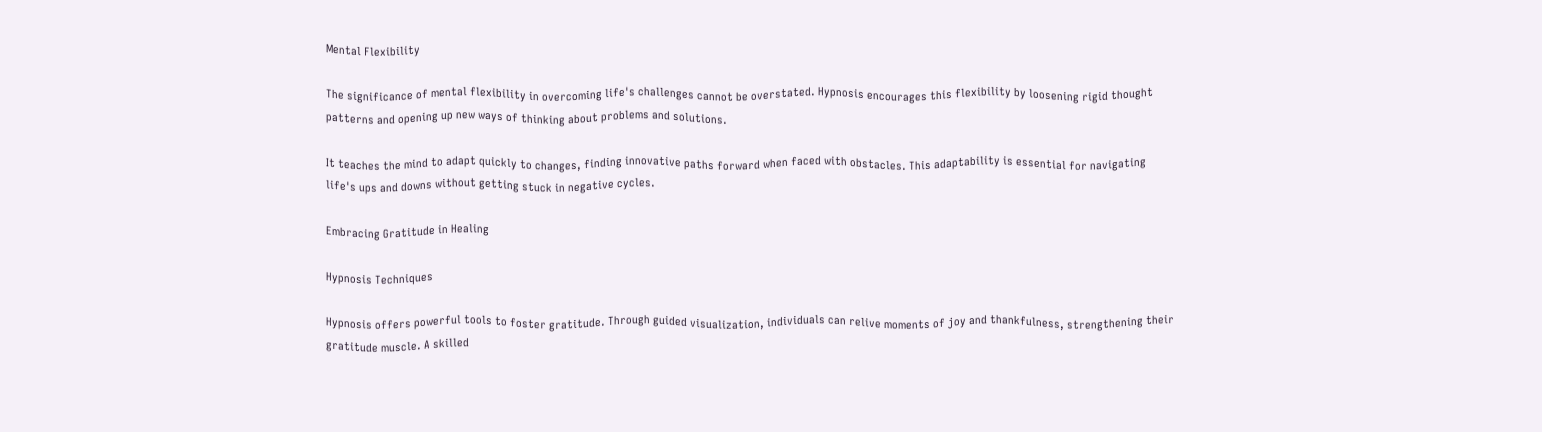Mental Flexibility

The significance of mental flexibility in overcoming life's challenges cannot be overstated. Hypnosis encourages this flexibility by loosening rigid thought patterns and opening up new ways of thinking about problems and solutions.

It teaches the mind to adapt quickly to changes, finding innovative paths forward when faced with obstacles. This adaptability is essential for navigating life's ups and downs without getting stuck in negative cycles.

Embracing Gratitude in Healing

Hypnosis Techniques

Hypnosis offers powerful tools to foster gratitude. Through guided visualization, individuals can relive moments of joy and thankfulness, strengthening their gratitude muscle. A skilled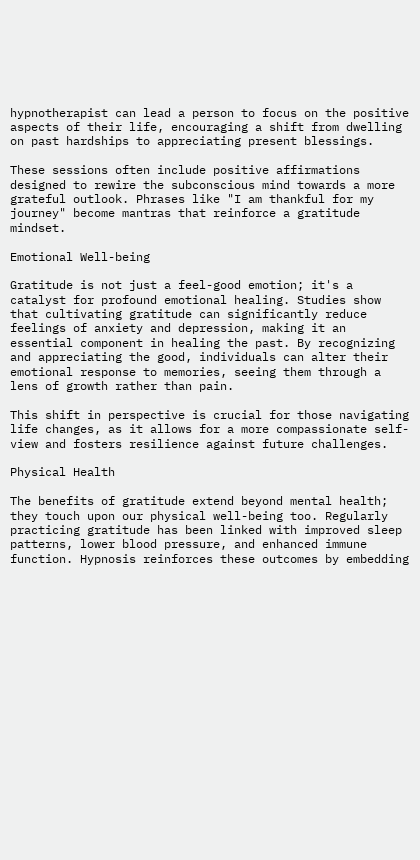hypnotherapist can lead a person to focus on the positive aspects of their life, encouraging a shift from dwelling on past hardships to appreciating present blessings.

These sessions often include positive affirmations designed to rewire the subconscious mind towards a more grateful outlook. Phrases like "I am thankful for my journey" become mantras that reinforce a gratitude mindset.

Emotional Well-being

Gratitude is not just a feel-good emotion; it's a catalyst for profound emotional healing. Studies show that cultivating gratitude can significantly reduce feelings of anxiety and depression, making it an essential component in healing the past. By recognizing and appreciating the good, individuals can alter their emotional response to memories, seeing them through a lens of growth rather than pain.

This shift in perspective is crucial for those navigating life changes, as it allows for a more compassionate self-view and fosters resilience against future challenges.

Physical Health

The benefits of gratitude extend beyond mental health; they touch upon our physical well-being too. Regularly practicing gratitude has been linked with improved sleep patterns, lower blood pressure, and enhanced immune function. Hypnosis reinforces these outcomes by embedding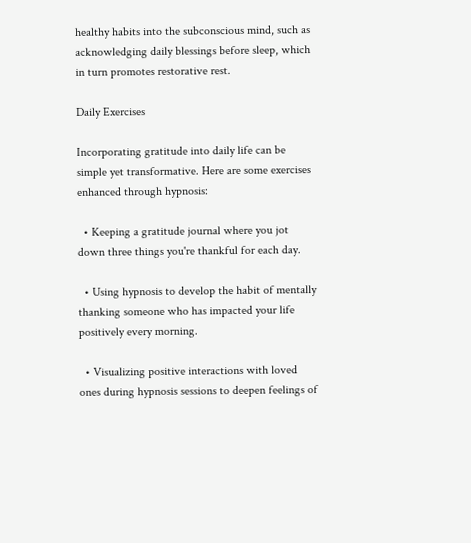healthy habits into the subconscious mind, such as acknowledging daily blessings before sleep, which in turn promotes restorative rest.

Daily Exercises

Incorporating gratitude into daily life can be simple yet transformative. Here are some exercises enhanced through hypnosis:

  • Keeping a gratitude journal where you jot down three things you're thankful for each day.

  • Using hypnosis to develop the habit of mentally thanking someone who has impacted your life positively every morning.

  • Visualizing positive interactions with loved ones during hypnosis sessions to deepen feelings of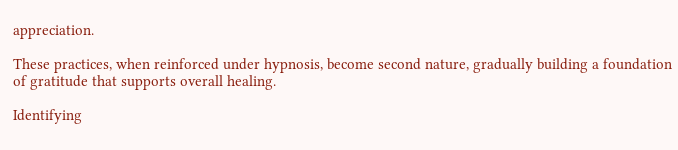appreciation.

These practices, when reinforced under hypnosis, become second nature, gradually building a foundation of gratitude that supports overall healing.

Identifying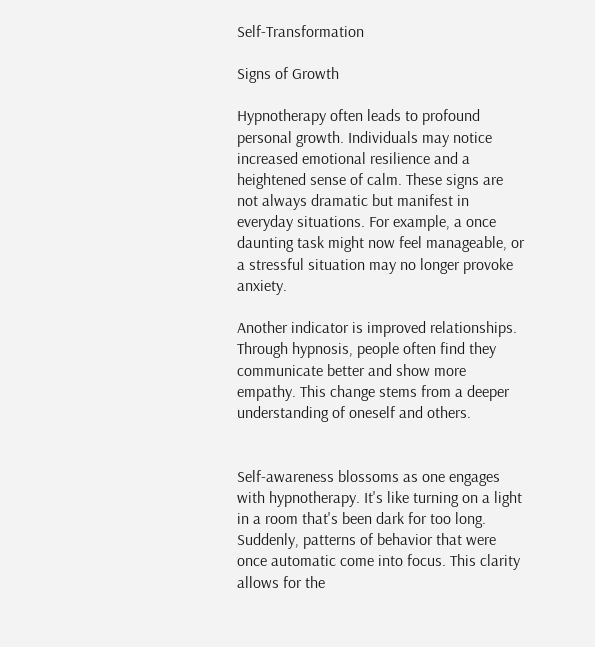Self-Transformation

Signs of Growth

Hypnotherapy often leads to profound personal growth. Individuals may notice increased emotional resilience and a heightened sense of calm. These signs are not always dramatic but manifest in everyday situations. For example, a once daunting task might now feel manageable, or a stressful situation may no longer provoke anxiety.

Another indicator is improved relationships. Through hypnosis, people often find they communicate better and show more empathy. This change stems from a deeper understanding of oneself and others.


Self-awareness blossoms as one engages with hypnotherapy. It's like turning on a light in a room that's been dark for too long. Suddenly, patterns of behavior that were once automatic come into focus. This clarity allows for the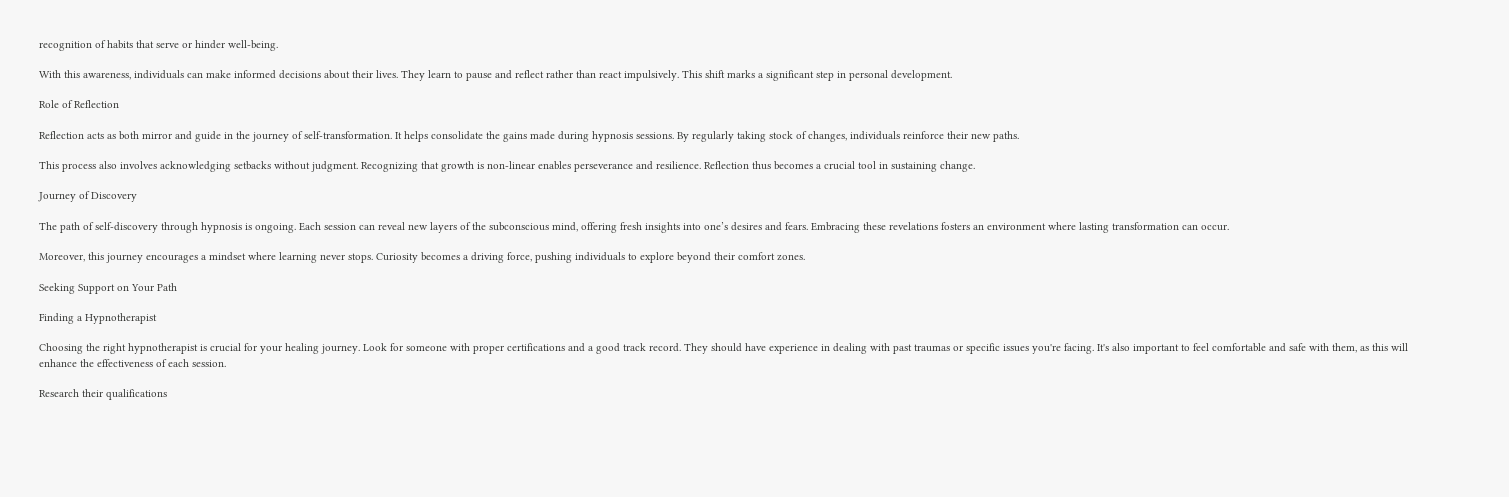recognition of habits that serve or hinder well-being.

With this awareness, individuals can make informed decisions about their lives. They learn to pause and reflect rather than react impulsively. This shift marks a significant step in personal development.

Role of Reflection

Reflection acts as both mirror and guide in the journey of self-transformation. It helps consolidate the gains made during hypnosis sessions. By regularly taking stock of changes, individuals reinforce their new paths.

This process also involves acknowledging setbacks without judgment. Recognizing that growth is non-linear enables perseverance and resilience. Reflection thus becomes a crucial tool in sustaining change.

Journey of Discovery

The path of self-discovery through hypnosis is ongoing. Each session can reveal new layers of the subconscious mind, offering fresh insights into one’s desires and fears. Embracing these revelations fosters an environment where lasting transformation can occur.

Moreover, this journey encourages a mindset where learning never stops. Curiosity becomes a driving force, pushing individuals to explore beyond their comfort zones.

Seeking Support on Your Path

Finding a Hypnotherapist

Choosing the right hypnotherapist is crucial for your healing journey. Look for someone with proper certifications and a good track record. They should have experience in dealing with past traumas or specific issues you're facing. It's also important to feel comfortable and safe with them, as this will enhance the effectiveness of each session.

Research their qualifications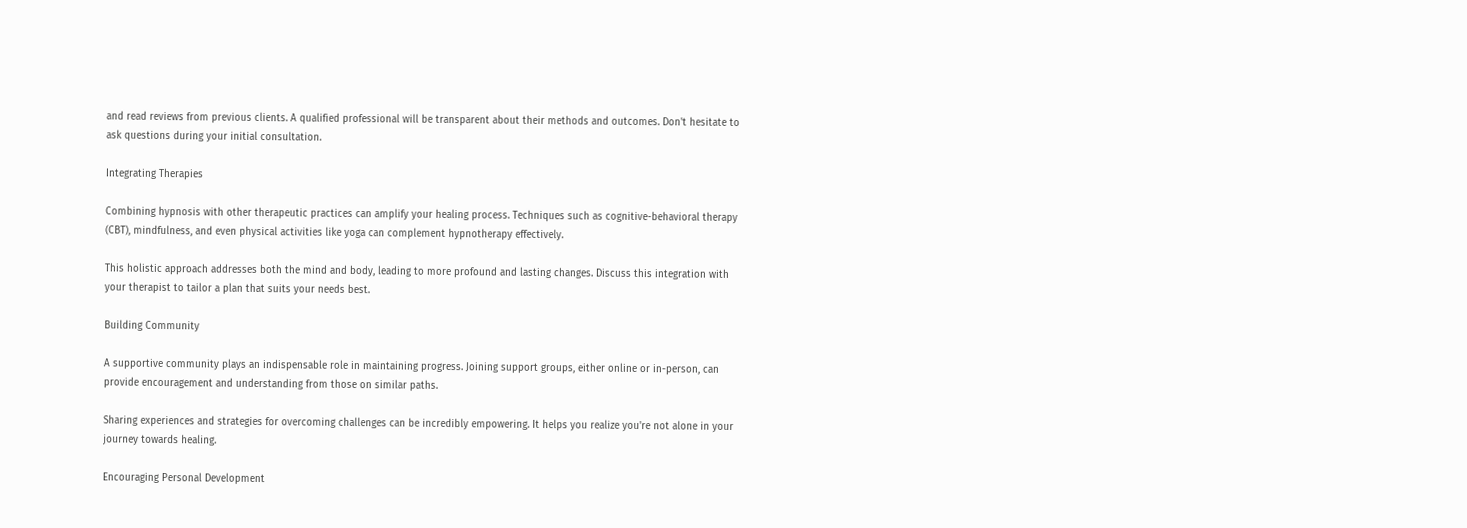and read reviews from previous clients. A qualified professional will be transparent about their methods and outcomes. Don't hesitate to ask questions during your initial consultation.

Integrating Therapies

Combining hypnosis with other therapeutic practices can amplify your healing process. Techniques such as cognitive-behavioral therapy (CBT), mindfulness, and even physical activities like yoga can complement hypnotherapy effectively.

This holistic approach addresses both the mind and body, leading to more profound and lasting changes. Discuss this integration with your therapist to tailor a plan that suits your needs best.

Building Community

A supportive community plays an indispensable role in maintaining progress. Joining support groups, either online or in-person, can provide encouragement and understanding from those on similar paths.

Sharing experiences and strategies for overcoming challenges can be incredibly empowering. It helps you realize you're not alone in your journey towards healing.

Encouraging Personal Development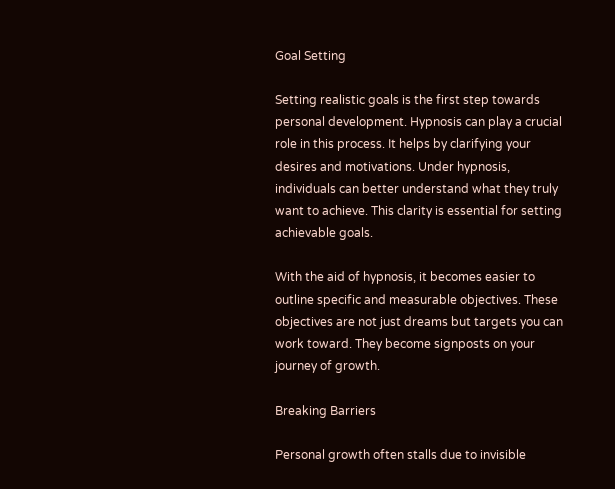Goal Setting

Setting realistic goals is the first step towards personal development. Hypnosis can play a crucial role in this process. It helps by clarifying your desires and motivations. Under hypnosis, individuals can better understand what they truly want to achieve. This clarity is essential for setting achievable goals.

With the aid of hypnosis, it becomes easier to outline specific and measurable objectives. These objectives are not just dreams but targets you can work toward. They become signposts on your journey of growth.

Breaking Barriers

Personal growth often stalls due to invisible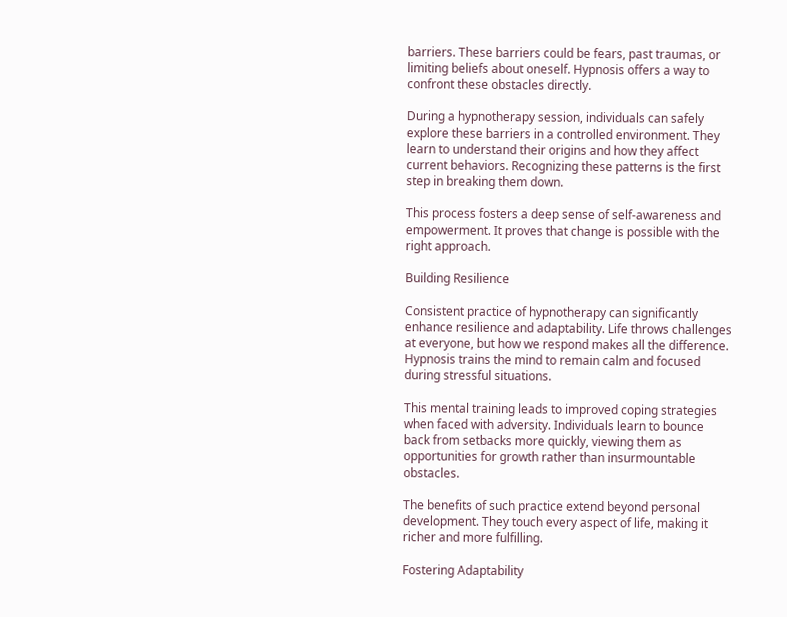barriers. These barriers could be fears, past traumas, or limiting beliefs about oneself. Hypnosis offers a way to confront these obstacles directly.

During a hypnotherapy session, individuals can safely explore these barriers in a controlled environment. They learn to understand their origins and how they affect current behaviors. Recognizing these patterns is the first step in breaking them down.

This process fosters a deep sense of self-awareness and empowerment. It proves that change is possible with the right approach.

Building Resilience

Consistent practice of hypnotherapy can significantly enhance resilience and adaptability. Life throws challenges at everyone, but how we respond makes all the difference. Hypnosis trains the mind to remain calm and focused during stressful situations.

This mental training leads to improved coping strategies when faced with adversity. Individuals learn to bounce back from setbacks more quickly, viewing them as opportunities for growth rather than insurmountable obstacles.

The benefits of such practice extend beyond personal development. They touch every aspect of life, making it richer and more fulfilling.

Fostering Adaptability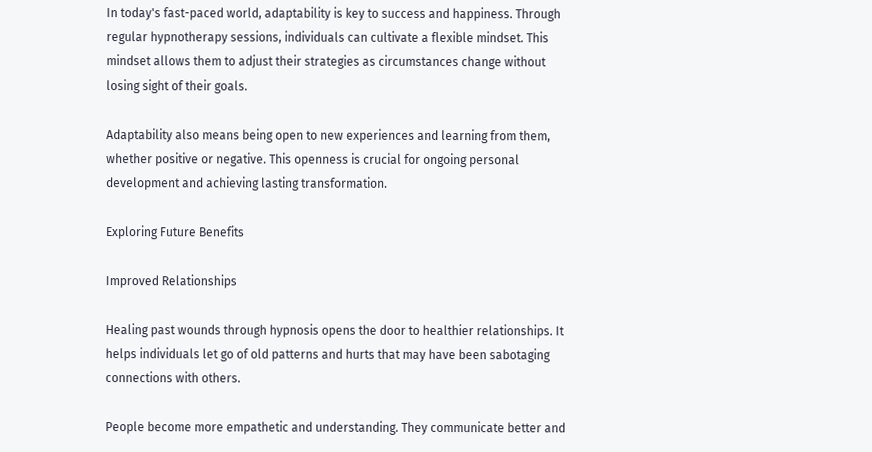In today's fast-paced world, adaptability is key to success and happiness. Through regular hypnotherapy sessions, individuals can cultivate a flexible mindset. This mindset allows them to adjust their strategies as circumstances change without losing sight of their goals.

Adaptability also means being open to new experiences and learning from them, whether positive or negative. This openness is crucial for ongoing personal development and achieving lasting transformation.

Exploring Future Benefits

Improved Relationships

Healing past wounds through hypnosis opens the door to healthier relationships. It helps individuals let go of old patterns and hurts that may have been sabotaging connections with others.

People become more empathetic and understanding. They communicate better and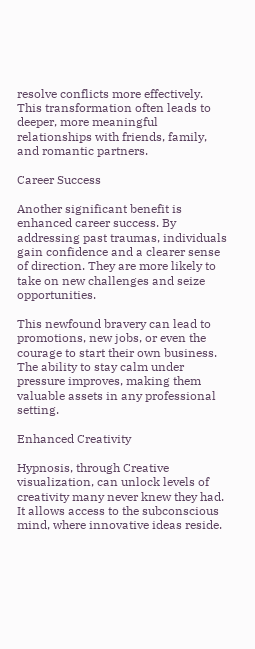resolve conflicts more effectively. This transformation often leads to deeper, more meaningful relationships with friends, family, and romantic partners.

Career Success

Another significant benefit is enhanced career success. By addressing past traumas, individuals gain confidence and a clearer sense of direction. They are more likely to take on new challenges and seize opportunities.

This newfound bravery can lead to promotions, new jobs, or even the courage to start their own business. The ability to stay calm under pressure improves, making them valuable assets in any professional setting.

Enhanced Creativity

Hypnosis, through Creative visualization, can unlock levels of creativity many never knew they had. It allows access to the subconscious mind, where innovative ideas reside.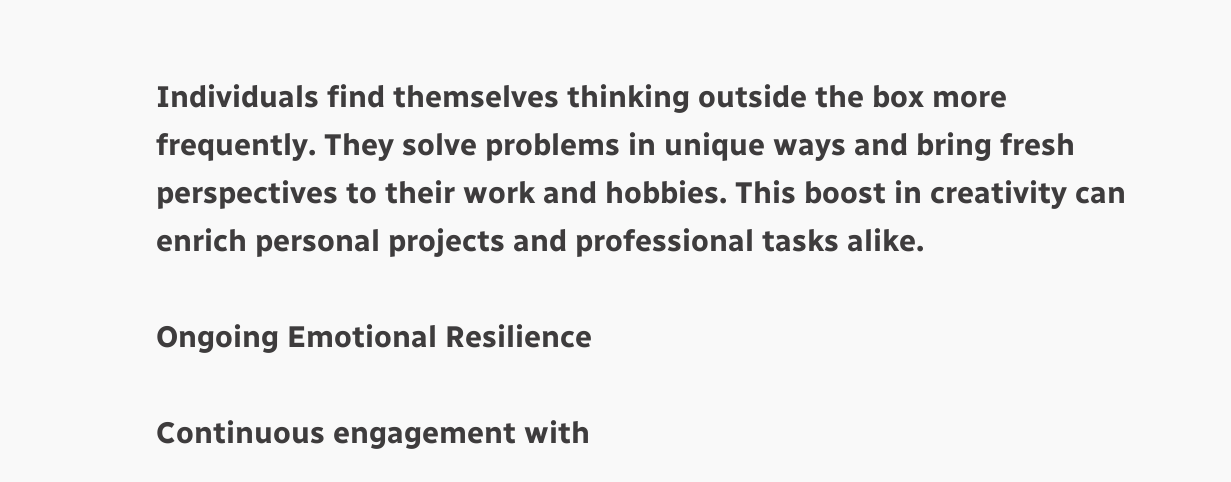Individuals find themselves thinking outside the box more frequently. They solve problems in unique ways and bring fresh perspectives to their work and hobbies. This boost in creativity can enrich personal projects and professional tasks alike.

Ongoing Emotional Resilience

Continuous engagement with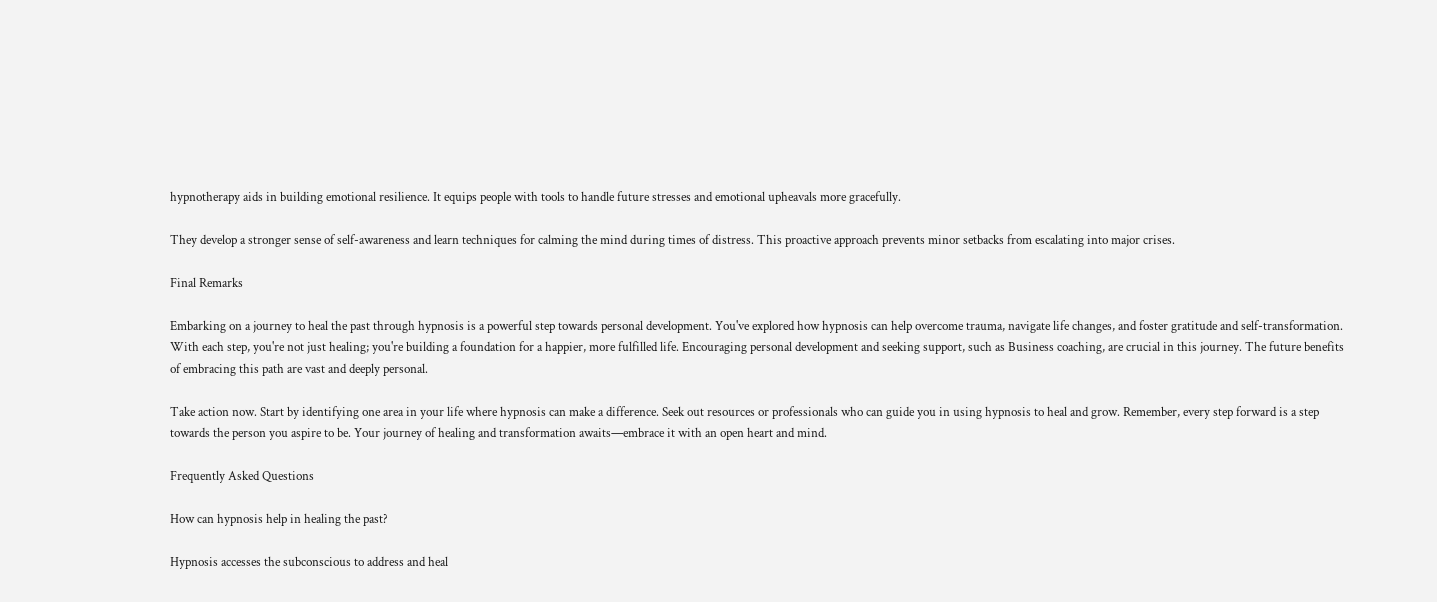hypnotherapy aids in building emotional resilience. It equips people with tools to handle future stresses and emotional upheavals more gracefully.

They develop a stronger sense of self-awareness and learn techniques for calming the mind during times of distress. This proactive approach prevents minor setbacks from escalating into major crises.

Final Remarks

Embarking on a journey to heal the past through hypnosis is a powerful step towards personal development. You've explored how hypnosis can help overcome trauma, navigate life changes, and foster gratitude and self-transformation. With each step, you're not just healing; you're building a foundation for a happier, more fulfilled life. Encouraging personal development and seeking support, such as Business coaching, are crucial in this journey. The future benefits of embracing this path are vast and deeply personal.

Take action now. Start by identifying one area in your life where hypnosis can make a difference. Seek out resources or professionals who can guide you in using hypnosis to heal and grow. Remember, every step forward is a step towards the person you aspire to be. Your journey of healing and transformation awaits—embrace it with an open heart and mind.

Frequently Asked Questions

How can hypnosis help in healing the past?

Hypnosis accesses the subconscious to address and heal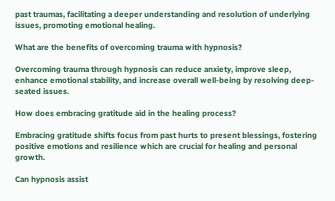past traumas, facilitating a deeper understanding and resolution of underlying issues, promoting emotional healing.

What are the benefits of overcoming trauma with hypnosis?

Overcoming trauma through hypnosis can reduce anxiety, improve sleep, enhance emotional stability, and increase overall well-being by resolving deep-seated issues.

How does embracing gratitude aid in the healing process?

Embracing gratitude shifts focus from past hurts to present blessings, fostering positive emotions and resilience which are crucial for healing and personal growth.

Can hypnosis assist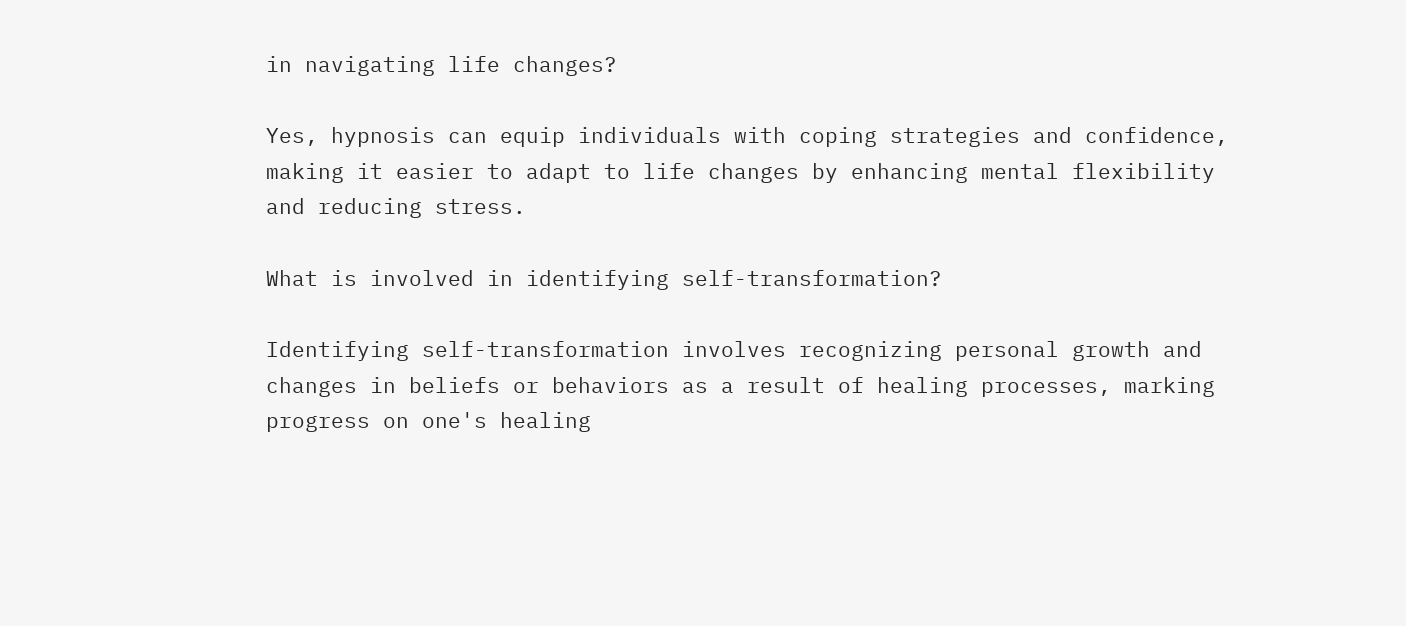in navigating life changes?

Yes, hypnosis can equip individuals with coping strategies and confidence, making it easier to adapt to life changes by enhancing mental flexibility and reducing stress.

What is involved in identifying self-transformation?

Identifying self-transformation involves recognizing personal growth and changes in beliefs or behaviors as a result of healing processes, marking progress on one's healing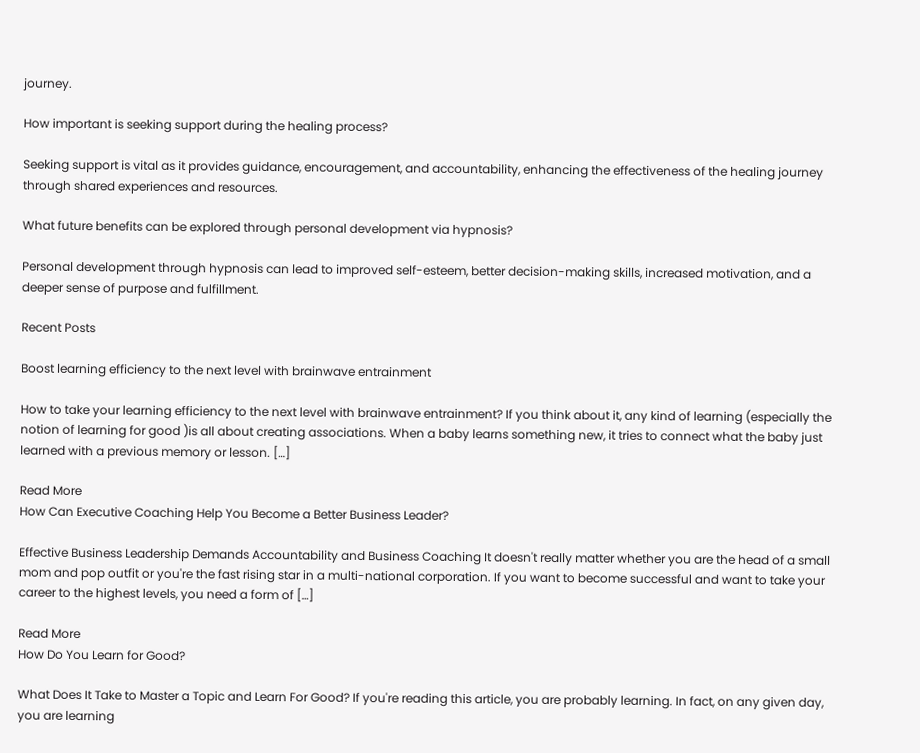journey.

How important is seeking support during the healing process?

Seeking support is vital as it provides guidance, encouragement, and accountability, enhancing the effectiveness of the healing journey through shared experiences and resources.

What future benefits can be explored through personal development via hypnosis?

Personal development through hypnosis can lead to improved self-esteem, better decision-making skills, increased motivation, and a deeper sense of purpose and fulfillment.

Recent Posts

Boost learning efficiency to the next level with brainwave entrainment

How to take your learning efficiency to the next level with brainwave entrainment? If you think about it, any kind of learning (especially the notion of learning for good )is all about creating associations. When a baby learns something new, it tries to connect what the baby just learned with a previous memory or lesson. […]

Read More
How Can Executive Coaching Help You Become a Better Business Leader?

Effective Business Leadership Demands Accountability and Business Coaching It doesn't really matter whether you are the head of a small mom and pop outfit or you're the fast rising star in a multi-national corporation. If you want to become successful and want to take your career to the highest levels, you need a form of […]

Read More
How Do You Learn for Good?

What Does It Take to Master a Topic and Learn For Good? If you're reading this article, you are probably learning. In fact, on any given day, you are learning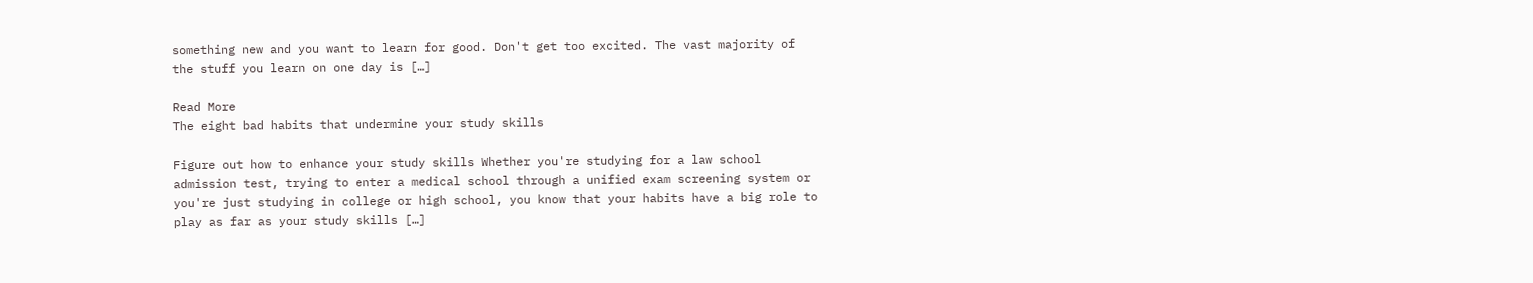something new and you want to learn for good. Don't get too excited. The vast majority of the stuff you learn on one day is […]

Read More
The eight bad habits that undermine your study skills

Figure out how to enhance your study skills Whether you're studying for a law school admission test, trying to enter a medical school through a unified exam screening system or you're just studying in college or high school, you know that your habits have a big role to play as far as your study skills […]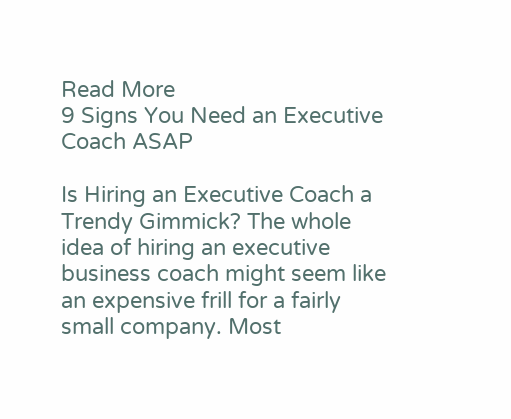Read More
9 Signs You Need an Executive Coach ASAP

Is Hiring an Executive Coach a Trendy Gimmick? The whole idea of hiring an executive business coach might seem like an expensive frill for a fairly small company. Most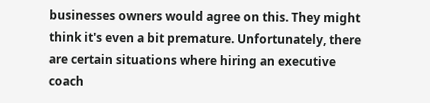businesses owners would agree on this. They might think it's even a bit premature. Unfortunately, there are certain situations where hiring an executive coach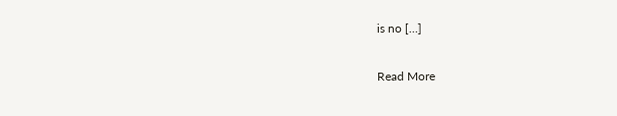is no […]

Read More